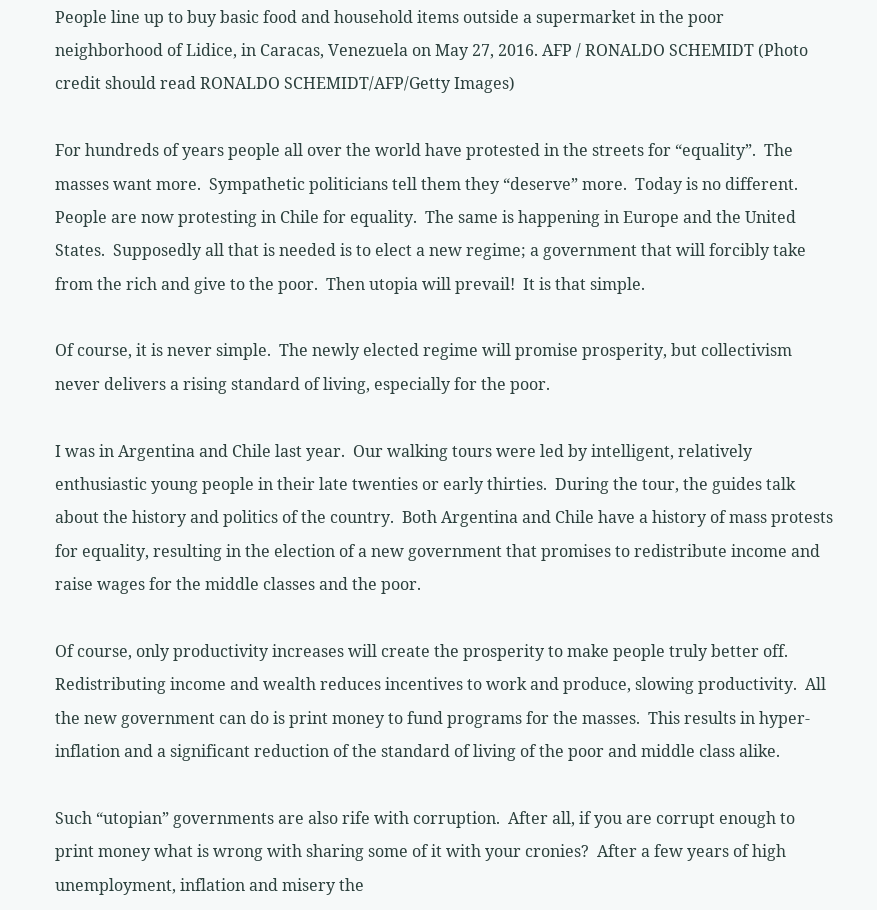People line up to buy basic food and household items outside a supermarket in the poor neighborhood of Lidice, in Caracas, Venezuela on May 27, 2016. AFP / RONALDO SCHEMIDT (Photo credit should read RONALDO SCHEMIDT/AFP/Getty Images)

For hundreds of years people all over the world have protested in the streets for “equality”.  The masses want more.  Sympathetic politicians tell them they “deserve” more.  Today is no different.  People are now protesting in Chile for equality.  The same is happening in Europe and the United States.  Supposedly all that is needed is to elect a new regime; a government that will forcibly take from the rich and give to the poor.  Then utopia will prevail!  It is that simple.

Of course, it is never simple.  The newly elected regime will promise prosperity, but collectivism never delivers a rising standard of living, especially for the poor.

I was in Argentina and Chile last year.  Our walking tours were led by intelligent, relatively enthusiastic young people in their late twenties or early thirties.  During the tour, the guides talk about the history and politics of the country.  Both Argentina and Chile have a history of mass protests for equality, resulting in the election of a new government that promises to redistribute income and raise wages for the middle classes and the poor.

Of course, only productivity increases will create the prosperity to make people truly better off.  Redistributing income and wealth reduces incentives to work and produce, slowing productivity.  All the new government can do is print money to fund programs for the masses.  This results in hyper-inflation and a significant reduction of the standard of living of the poor and middle class alike.

Such “utopian” governments are also rife with corruption.  After all, if you are corrupt enough to print money what is wrong with sharing some of it with your cronies?  After a few years of high unemployment, inflation and misery the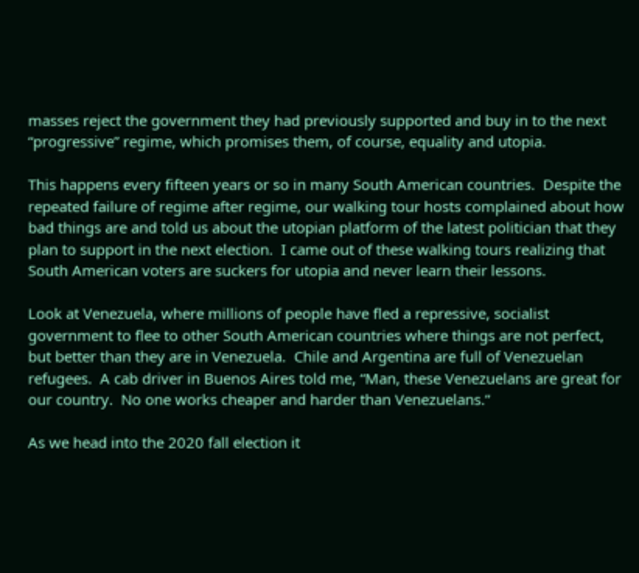masses reject the government they had previously supported and buy in to the next “progressive” regime, which promises them, of course, equality and utopia.

This happens every fifteen years or so in many South American countries.  Despite the repeated failure of regime after regime, our walking tour hosts complained about how bad things are and told us about the utopian platform of the latest politician that they plan to support in the next election.  I came out of these walking tours realizing that South American voters are suckers for utopia and never learn their lessons.

Look at Venezuela, where millions of people have fled a repressive, socialist government to flee to other South American countries where things are not perfect, but better than they are in Venezuela.  Chile and Argentina are full of Venezuelan refugees.  A cab driver in Buenos Aires told me, “Man, these Venezuelans are great for our country.  No one works cheaper and harder than Venezuelans.”

As we head into the 2020 fall election it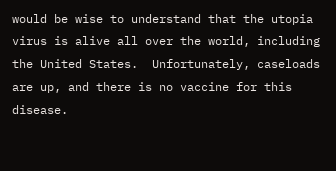would be wise to understand that the utopia virus is alive all over the world, including the United States.  Unfortunately, caseloads are up, and there is no vaccine for this disease.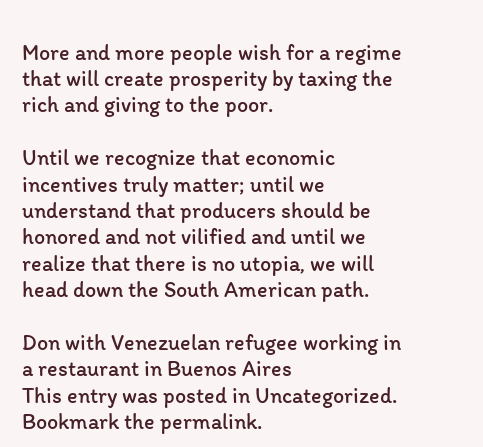More and more people wish for a regime that will create prosperity by taxing the rich and giving to the poor.

Until we recognize that economic incentives truly matter; until we understand that producers should be honored and not vilified and until we realize that there is no utopia, we will head down the South American path.

Don with Venezuelan refugee working in a restaurant in Buenos Aires
This entry was posted in Uncategorized. Bookmark the permalink.